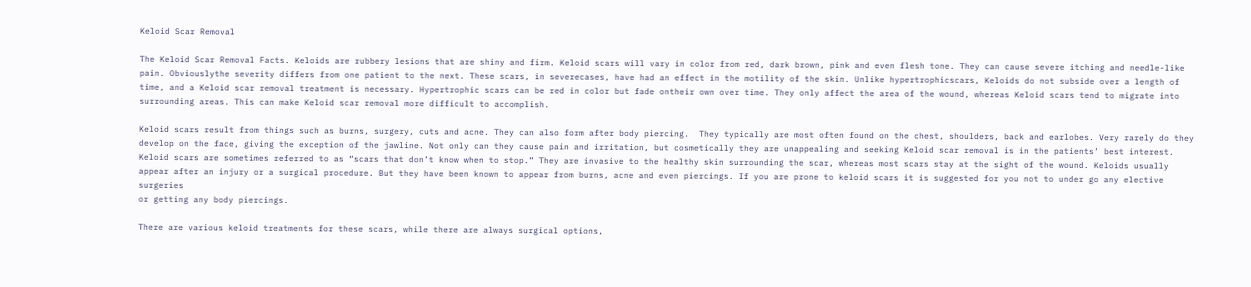Keloid Scar Removal

The Keloid Scar Removal Facts. Keloids are rubbery lesions that are shiny and firm. Keloid scars will vary in color from red, dark brown, pink and even flesh tone. They can cause severe itching and needle-like pain. Obviouslythe severity differs from one patient to the next. These scars, in severecases, have had an effect in the motility of the skin. Unlike hypertrophicscars, Keloids do not subside over a length of time, and a Keloid scar removal treatment is necessary. Hypertrophic scars can be red in color but fade ontheir own over time. They only affect the area of the wound, whereas Keloid scars tend to migrate into surrounding areas. This can make Keloid scar removal more difficult to accomplish.

Keloid scars result from things such as burns, surgery, cuts and acne. They can also form after body piercing.  They typically are most often found on the chest, shoulders, back and earlobes. Very rarely do they develop on the face, giving the exception of the jawline. Not only can they cause pain and irritation, but cosmetically they are unappealing and seeking Keloid scar removal is in the patients’ best interest.
Keloid scars are sometimes referred to as “scars that don’t know when to stop.” They are invasive to the healthy skin surrounding the scar, whereas most scars stay at the sight of the wound. Keloids usually appear after an injury or a surgical procedure. But they have been known to appear from burns, acne and even piercings. If you are prone to keloid scars it is suggested for you not to under go any elective surgeries
or getting any body piercings.

There are various keloid treatments for these scars, while there are always surgical options,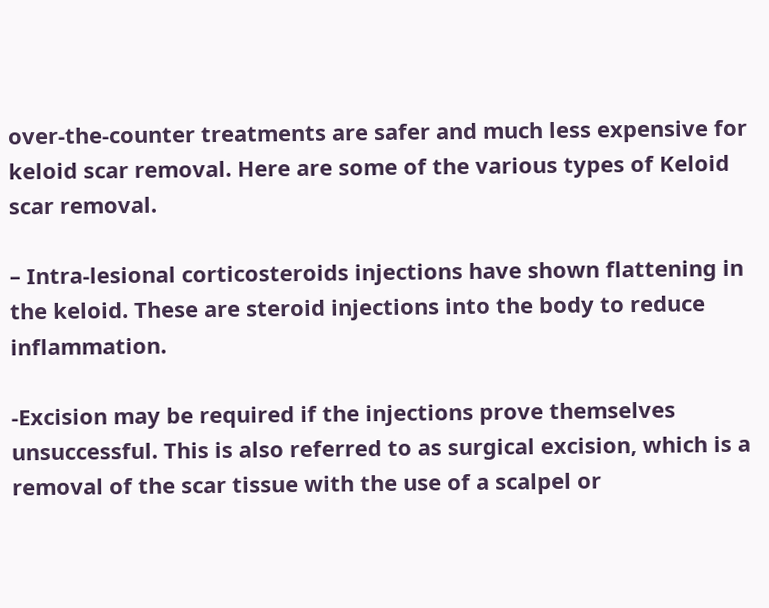over-the-counter treatments are safer and much less expensive for keloid scar removal. Here are some of the various types of Keloid scar removal.

– Intra-lesional corticosteroids injections have shown flattening in the keloid. These are steroid injections into the body to reduce inflammation.

-Excision may be required if the injections prove themselves unsuccessful. This is also referred to as surgical excision, which is a removal of the scar tissue with the use of a scalpel or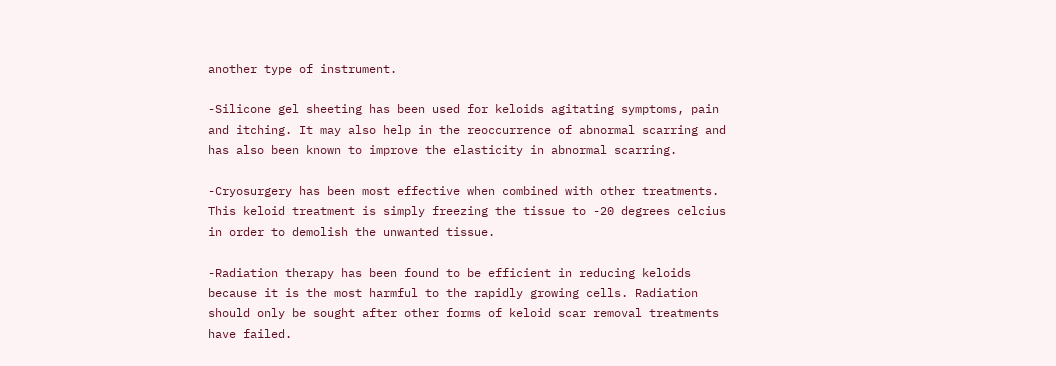another type of instrument.

-Silicone gel sheeting has been used for keloids agitating symptoms, pain and itching. It may also help in the reoccurrence of abnormal scarring and has also been known to improve the elasticity in abnormal scarring.

-Cryosurgery has been most effective when combined with other treatments. This keloid treatment is simply freezing the tissue to -20 degrees celcius in order to demolish the unwanted tissue.

-Radiation therapy has been found to be efficient in reducing keloids because it is the most harmful to the rapidly growing cells. Radiation should only be sought after other forms of keloid scar removal treatments have failed.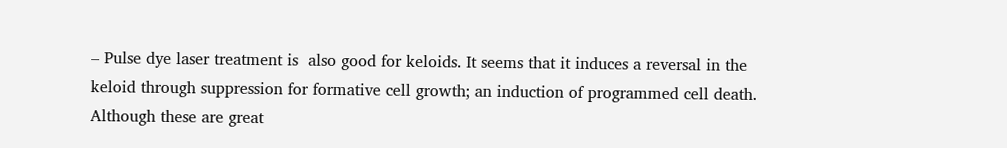– Pulse dye laser treatment is  also good for keloids. It seems that it induces a reversal in the keloid through suppression for formative cell growth; an induction of programmed cell death.
Although these are great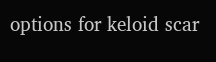options for keloid scar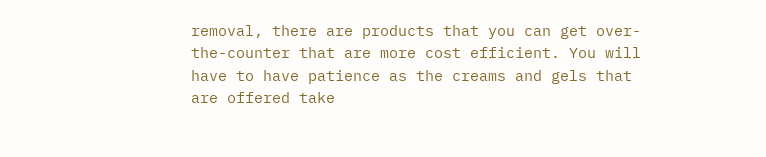removal, there are products that you can get over-the-counter that are more cost efficient. You will have to have patience as the creams and gels that are offered take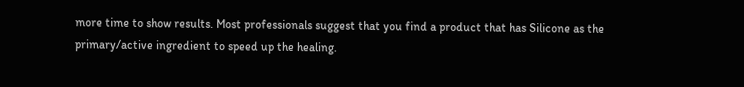more time to show results. Most professionals suggest that you find a product that has Silicone as the primary/active ingredient to speed up the healing.